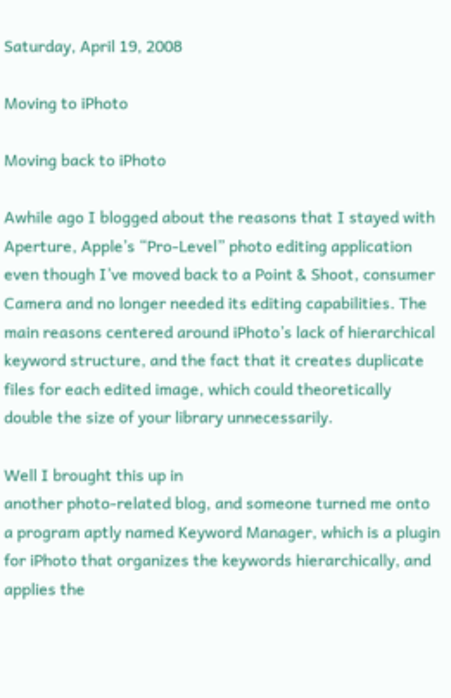Saturday, April 19, 2008

Moving to iPhoto

Moving back to iPhoto

Awhile ago I blogged about the reasons that I stayed with Aperture, Apple’s “Pro-Level” photo editing application even though I’ve moved back to a Point & Shoot, consumer Camera and no longer needed its editing capabilities. The main reasons centered around iPhoto’s lack of hierarchical keyword structure, and the fact that it creates duplicate files for each edited image, which could theoretically double the size of your library unnecessarily.

Well I brought this up in
another photo-related blog, and someone turned me onto a program aptly named Keyword Manager, which is a plugin for iPhoto that organizes the keywords hierarchically, and applies the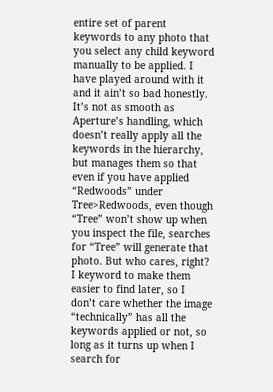entire set of parent keywords to any photo that you select any child keyword manually to be applied. I have played around with it and it ain’t so bad honestly. It’s not as smooth as Aperture’s handling, which doesn’t really apply all the keywords in the hierarchy, but manages them so that even if you have applied “Redwoods” under Tree>Redwoods, even though “Tree” won’t show up when you inspect the file, searches for “Tree” will generate that photo. But who cares, right? I keyword to make them easier to find later, so I don’t care whether the image “technically” has all the keywords applied or not, so long as it turns up when I search for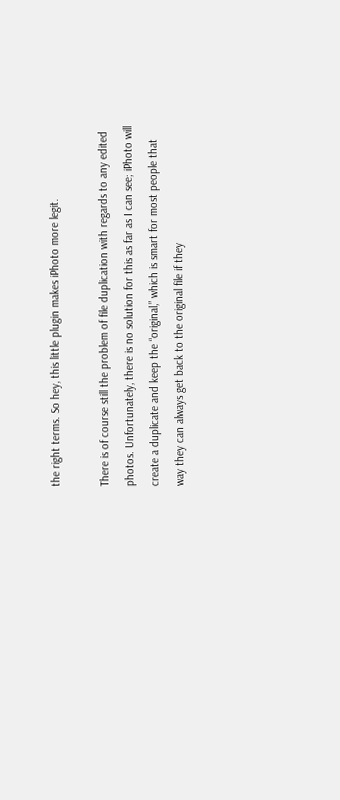the right terms. So hey, this little plugin makes iPhoto more legit.

There is of course still the problem of file duplication with regards to any edited photos. Unfortunately, there is no solution for this as far as I can see; iPhoto will create a duplicate and keep the “original,” which is smart for most people that way they can always get back to the original file if they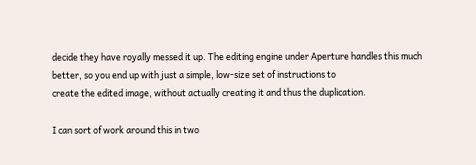decide they have royally messed it up. The editing engine under Aperture handles this much better, so you end up with just a simple, low-size set of instructions to
create the edited image, without actually creating it and thus the duplication.

I can sort of work around this in two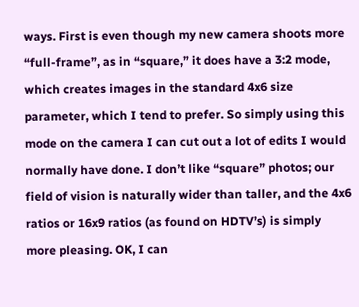ways. First is even though my new camera shoots more “full-frame”, as in “square,” it does have a 3:2 mode, which creates images in the standard 4x6 size parameter, which I tend to prefer. So simply using this mode on the camera I can cut out a lot of edits I would normally have done. I don’t like “square” photos; our field of vision is naturally wider than taller, and the 4x6 ratios or 16x9 ratios (as found on HDTV’s) is simply more pleasing. OK, I can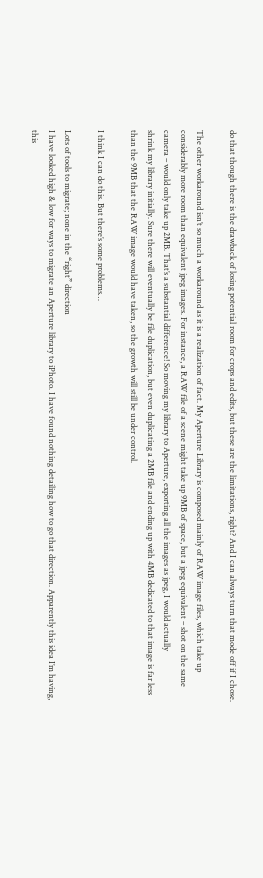do that though there is the drawback of losing potential room for crops and edits, but these are the limitations, right? And I can always turn that mode off if I chose.

The other workaround isn’t so much a workaround as it is a realization of fact. My Aperture Library is composed mainly of RAW image files, which take up considerably more room than equivalent jpeg images. For instance, a RAW file of a scene might take up 9MB of space, but a jpeg equivalent – shot on the same camera – would only take up 2MB. That’s a substantial difference! So moving my library to Aperture, exporting all the images as jpeg, I would actually
shrink my library initially. Sure there will eventually be file duplication, but even duplicating a 2MB file and ending up with 4MB dedicated to that image is far less than the 9MB that the RAW image would have taken, so the growth will still be under control.

I think I can do this. But there’s some problems…

Lots of tools to migrate; none in the “right” direction
I have looked high & low for ways to migrate an Aperture library to iPhoto. I have found nothing detailing how to go that direction. Apparently this idea I’m having, this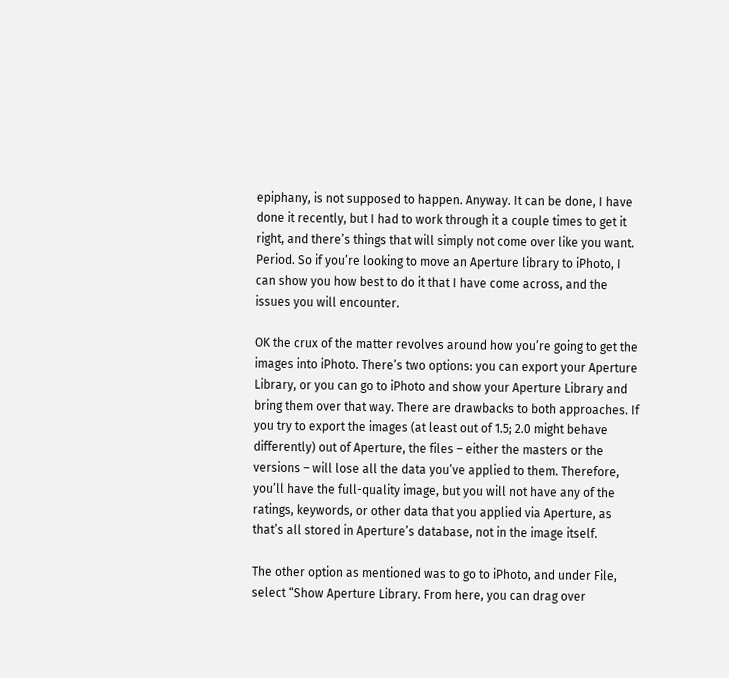epiphany, is not supposed to happen. Anyway. It can be done, I have done it recently, but I had to work through it a couple times to get it right, and there’s things that will simply not come over like you want. Period. So if you’re looking to move an Aperture library to iPhoto, I can show you how best to do it that I have come across, and the issues you will encounter.

OK the crux of the matter revolves around how you’re going to get the images into iPhoto. There’s two options: you can export your Aperture Library, or you can go to iPhoto and show your Aperture Library and bring them over that way. There are drawbacks to both approaches. If you try to export the images (at least out of 1.5; 2.0 might behave differently) out of Aperture, the files – either the masters or the versions – will lose all the data you’ve applied to them. Therefore, you’ll have the full-quality image, but you will not have any of the ratings, keywords, or other data that you applied via Aperture, as that’s all stored in Aperture’s database, not in the image itself.

The other option as mentioned was to go to iPhoto, and under File, select “Show Aperture Library. From here, you can drag over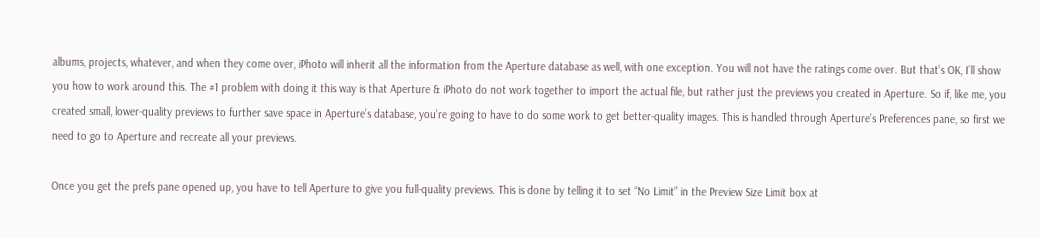albums, projects, whatever, and when they come over, iPhoto will inherit all the information from the Aperture database as well, with one exception. You will not have the ratings come over. But that’s OK, I’ll show you how to work around this. The #1 problem with doing it this way is that Aperture & iPhoto do not work together to import the actual file, but rather just the previews you created in Aperture. So if, like me, you created small, lower-quality previews to further save space in Aperture’s database, you’re going to have to do some work to get better-quality images. This is handled through Aperture’s Preferences pane, so first we need to go to Aperture and recreate all your previews.

Once you get the prefs pane opened up, you have to tell Aperture to give you full-quality previews. This is done by telling it to set “No Limit” in the Preview Size Limit box at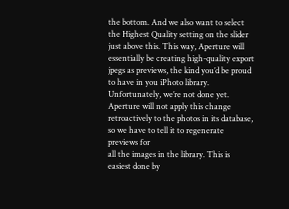the bottom. And we also want to select the Highest Quality setting on the slider just above this. This way, Aperture will essentially be creating high-quality export jpegs as previews, the kind you’d be proud to have in you iPhoto library. Unfortunately, we’re not done yet. Aperture will not apply this change retroactively to the photos in its database, so we have to tell it to regenerate previews for
all the images in the library. This is easiest done by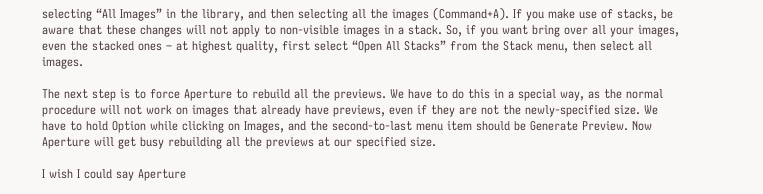selecting “All Images” in the library, and then selecting all the images (Command+A). If you make use of stacks, be aware that these changes will not apply to non-visible images in a stack. So, if you want bring over all your images, even the stacked ones – at highest quality, first select “Open All Stacks” from the Stack menu, then select all images.

The next step is to force Aperture to rebuild all the previews. We have to do this in a special way, as the normal procedure will not work on images that already have previews, even if they are not the newly-specified size. We have to hold Option while clicking on Images, and the second-to-last menu item should be Generate Preview. Now Aperture will get busy rebuilding all the previews at our specified size.

I wish I could say Aperture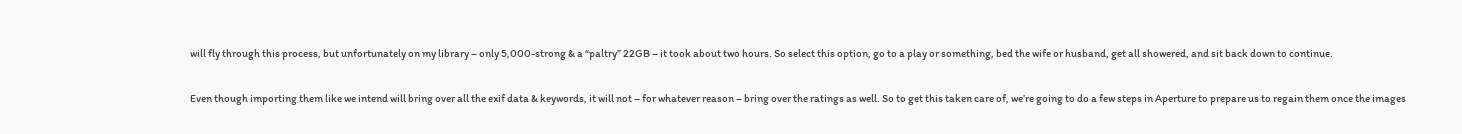will fly through this process, but unfortunately on my library – only 5,000-strong & a “paltry” 22GB – it took about two hours. So select this option, go to a play or something, bed the wife or husband, get all showered, and sit back down to continue.

Even though importing them like we intend will bring over all the exif data & keywords, it will not – for whatever reason – bring over the ratings as well. So to get this taken care of, we’re going to do a few steps in Aperture to prepare us to regain them once the images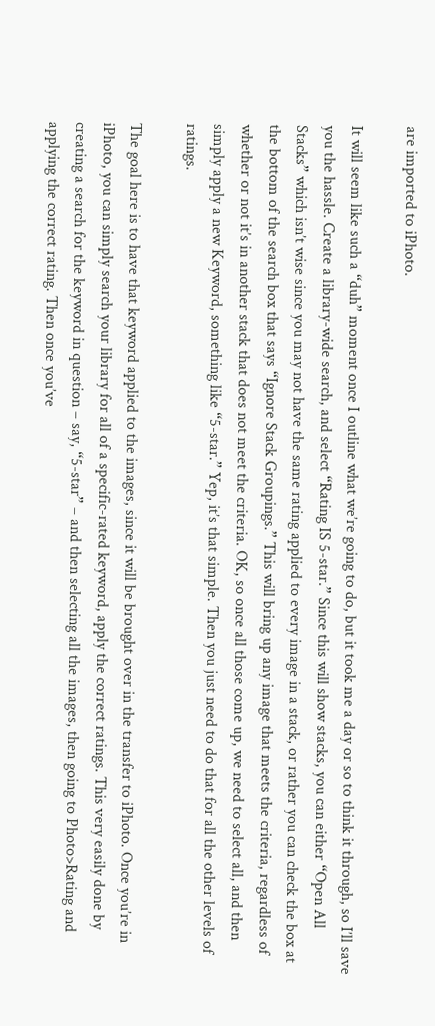are imported to iPhoto.

It will seem like such a “duh” moment once I outline what we’re going to do, but it took me a day or so to think it through, so I’ll save you the hassle. Create a library-wide search, and select “Rating IS 5-star.” Since this will show stacks, you can either “Open All Stacks” which isn’t wise since you may not have the same rating applied to every image in a stack, or rather you can check the box at the bottom of the search box that says “Ignore Stack Groupings.” This will bring up any image that meets the criteria, regardless of whether or not it’s in another stack that does not meet the criteria. OK, so once all those come up, we need to select all, and then simply apply a new Keyword, something like “5-star.” Yep, it’s that simple. Then you just need to do that for all the other levels of ratings.

The goal here is to have that keyword applied to the images, since it will be brought over in the transfer to iPhoto. Once you’re in iPhoto, you can simply search your library for all of a specific-rated keyword, apply the correct ratings. This very easily done by creating a search for the keyword in question – say, “5-star” – and then selecting all the images, then going to Photo>Rating and applying the correct rating. Then once you’ve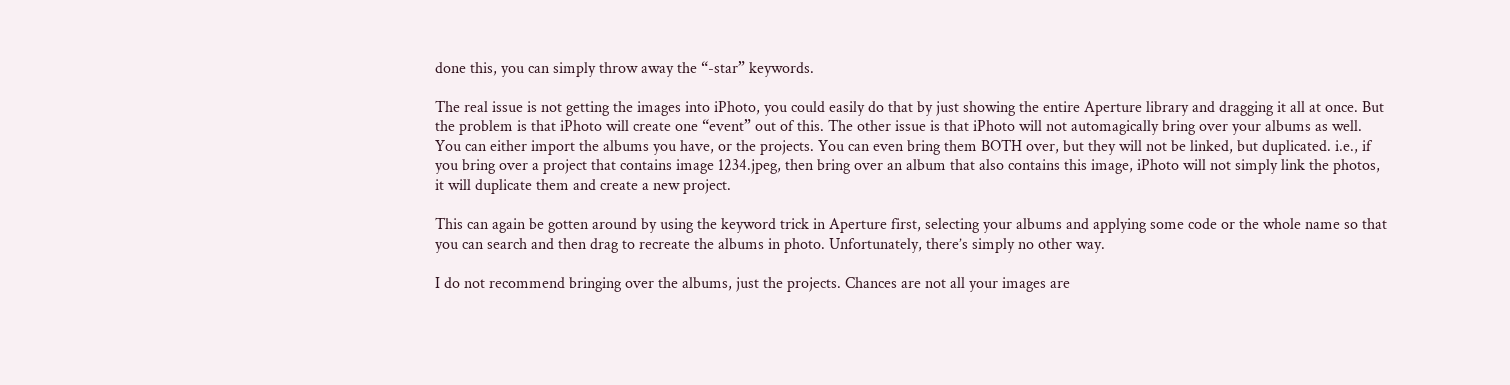done this, you can simply throw away the “-star” keywords.

The real issue is not getting the images into iPhoto, you could easily do that by just showing the entire Aperture library and dragging it all at once. But the problem is that iPhoto will create one “event” out of this. The other issue is that iPhoto will not automagically bring over your albums as well. You can either import the albums you have, or the projects. You can even bring them BOTH over, but they will not be linked, but duplicated. i.e., if you bring over a project that contains image 1234.jpeg, then bring over an album that also contains this image, iPhoto will not simply link the photos, it will duplicate them and create a new project.

This can again be gotten around by using the keyword trick in Aperture first, selecting your albums and applying some code or the whole name so that you can search and then drag to recreate the albums in photo. Unfortunately, there’s simply no other way.

I do not recommend bringing over the albums, just the projects. Chances are not all your images are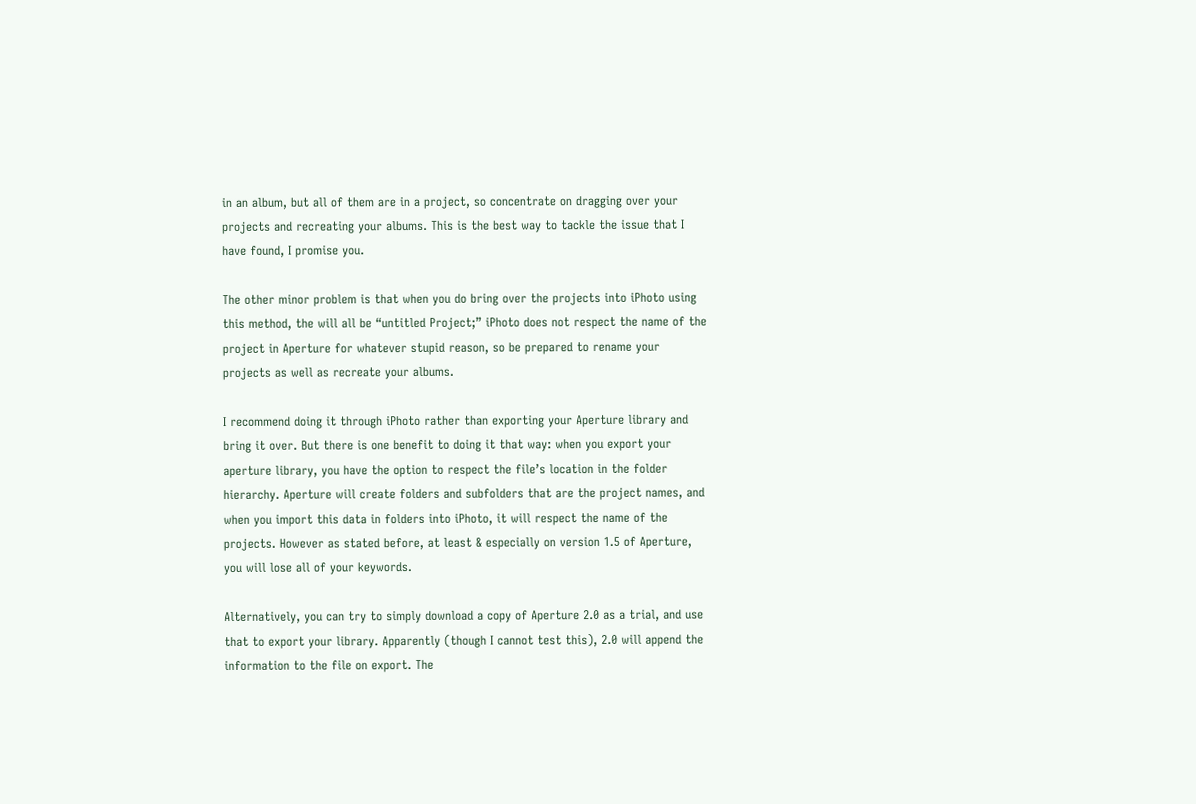in an album, but all of them are in a project, so concentrate on dragging over your projects and recreating your albums. This is the best way to tackle the issue that I have found, I promise you.

The other minor problem is that when you do bring over the projects into iPhoto using this method, the will all be “untitled Project;” iPhoto does not respect the name of the project in Aperture for whatever stupid reason, so be prepared to rename your projects as well as recreate your albums.

I recommend doing it through iPhoto rather than exporting your Aperture library and bring it over. But there is one benefit to doing it that way: when you export your aperture library, you have the option to respect the file’s location in the folder hierarchy. Aperture will create folders and subfolders that are the project names, and when you import this data in folders into iPhoto, it will respect the name of the projects. However as stated before, at least & especially on version 1.5 of Aperture, you will lose all of your keywords.

Alternatively, you can try to simply download a copy of Aperture 2.0 as a trial, and use that to export your library. Apparently (though I cannot test this), 2.0 will append the information to the file on export. The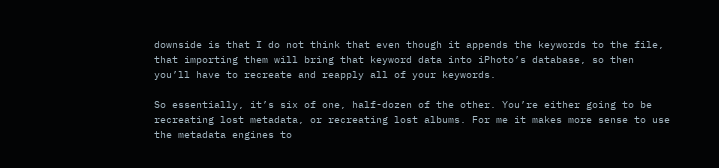downside is that I do not think that even though it appends the keywords to the file, that importing them will bring that keyword data into iPhoto’s database, so then you’ll have to recreate and reapply all of your keywords.

So essentially, it’s six of one, half-dozen of the other. You’re either going to be recreating lost metadata, or recreating lost albums. For me it makes more sense to use the metadata engines to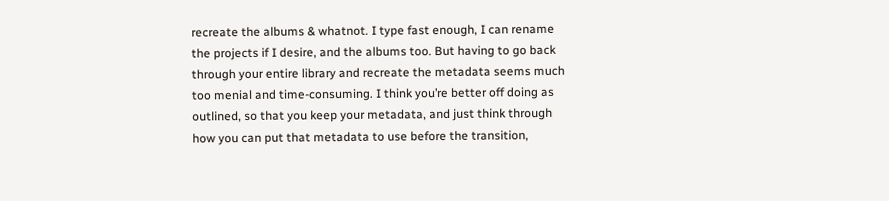recreate the albums & whatnot. I type fast enough, I can rename the projects if I desire, and the albums too. But having to go back through your entire library and recreate the metadata seems much too menial and time-consuming. I think you’re better off doing as outlined, so that you keep your metadata, and just think through how you can put that metadata to use before the transition,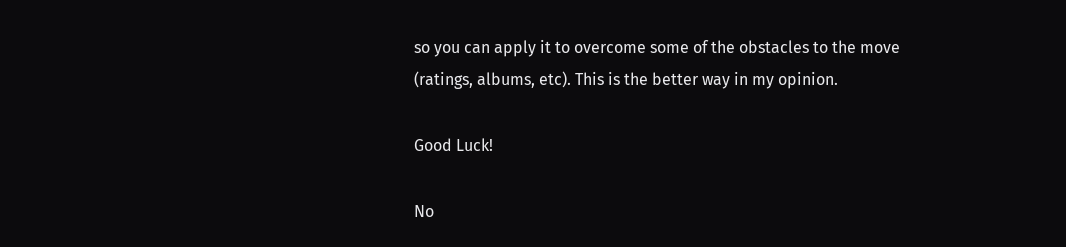so you can apply it to overcome some of the obstacles to the move (ratings, albums, etc). This is the better way in my opinion.

Good Luck!

No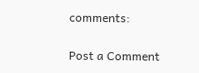comments:

Post a Comment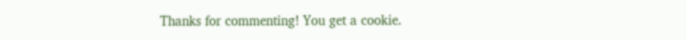Thanks for commenting! You get a cookie.